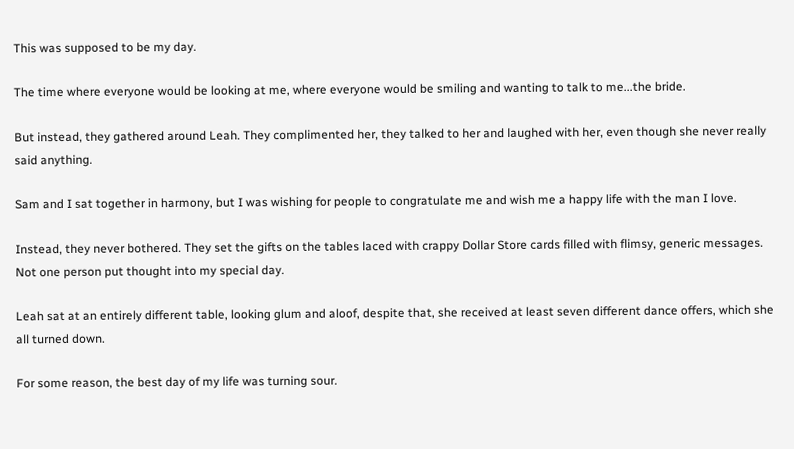This was supposed to be my day.

The time where everyone would be looking at me, where everyone would be smiling and wanting to talk to me...the bride.

But instead, they gathered around Leah. They complimented her, they talked to her and laughed with her, even though she never really said anything.

Sam and I sat together in harmony, but I was wishing for people to congratulate me and wish me a happy life with the man I love.

Instead, they never bothered. They set the gifts on the tables laced with crappy Dollar Store cards filled with flimsy, generic messages. Not one person put thought into my special day.

Leah sat at an entirely different table, looking glum and aloof, despite that, she received at least seven different dance offers, which she all turned down.

For some reason, the best day of my life was turning sour.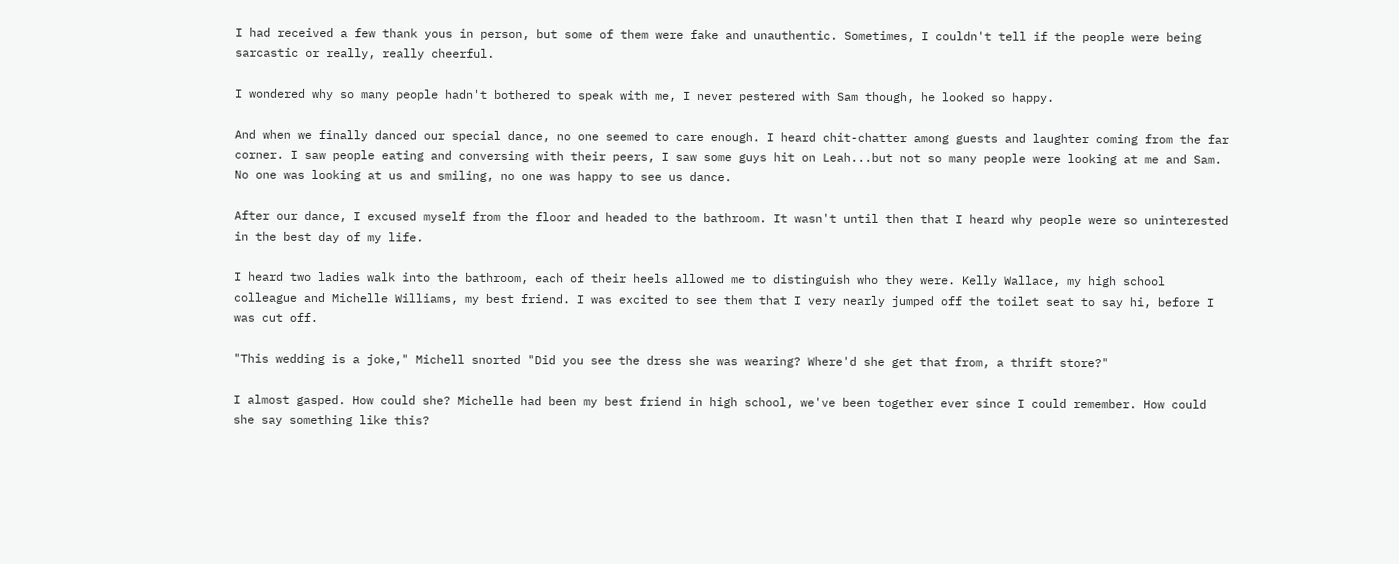I had received a few thank yous in person, but some of them were fake and unauthentic. Sometimes, I couldn't tell if the people were being sarcastic or really, really cheerful.

I wondered why so many people hadn't bothered to speak with me, I never pestered with Sam though, he looked so happy.

And when we finally danced our special dance, no one seemed to care enough. I heard chit-chatter among guests and laughter coming from the far corner. I saw people eating and conversing with their peers, I saw some guys hit on Leah...but not so many people were looking at me and Sam. No one was looking at us and smiling, no one was happy to see us dance.

After our dance, I excused myself from the floor and headed to the bathroom. It wasn't until then that I heard why people were so uninterested in the best day of my life.

I heard two ladies walk into the bathroom, each of their heels allowed me to distinguish who they were. Kelly Wallace, my high school colleague and Michelle Williams, my best friend. I was excited to see them that I very nearly jumped off the toilet seat to say hi, before I was cut off.

"This wedding is a joke," Michell snorted "Did you see the dress she was wearing? Where'd she get that from, a thrift store?"

I almost gasped. How could she? Michelle had been my best friend in high school, we've been together ever since I could remember. How could she say something like this?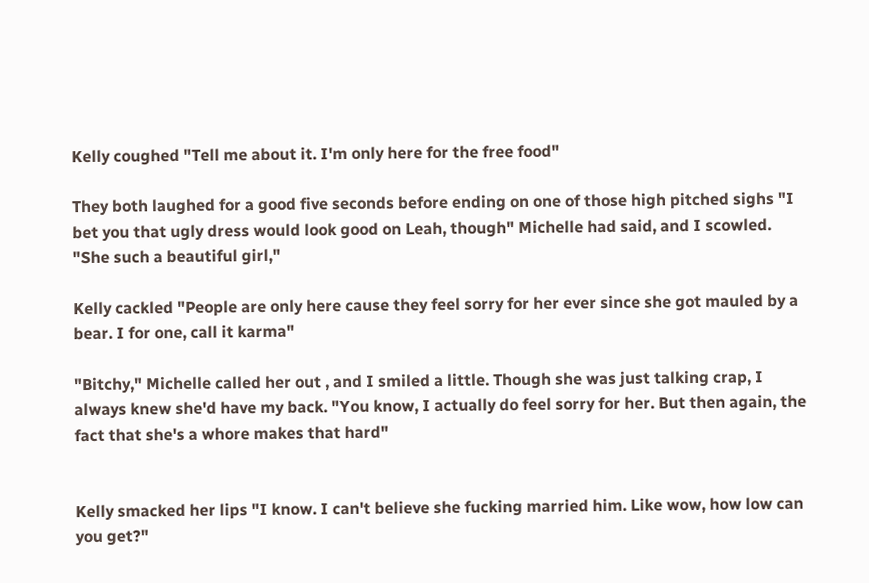Kelly coughed "Tell me about it. I'm only here for the free food"

They both laughed for a good five seconds before ending on one of those high pitched sighs "I bet you that ugly dress would look good on Leah, though" Michelle had said, and I scowled. "She such a beautiful girl,"

Kelly cackled "People are only here cause they feel sorry for her ever since she got mauled by a bear. I for one, call it karma"

"Bitchy," Michelle called her out , and I smiled a little. Though she was just talking crap, I always knew she'd have my back. "You know, I actually do feel sorry for her. But then again, the fact that she's a whore makes that hard"


Kelly smacked her lips "I know. I can't believe she fucking married him. Like wow, how low can you get?"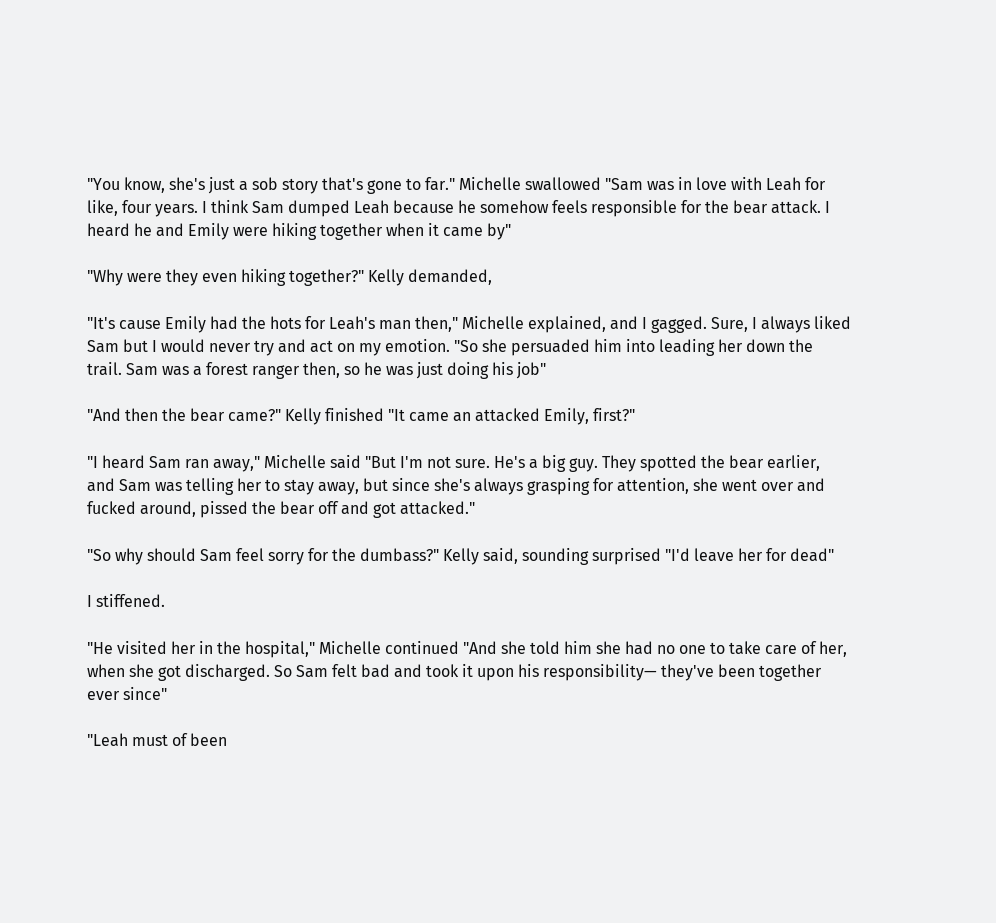"You know, she's just a sob story that's gone to far." Michelle swallowed "Sam was in love with Leah for like, four years. I think Sam dumped Leah because he somehow feels responsible for the bear attack. I heard he and Emily were hiking together when it came by"

"Why were they even hiking together?" Kelly demanded,

"It's cause Emily had the hots for Leah's man then," Michelle explained, and I gagged. Sure, I always liked Sam but I would never try and act on my emotion. "So she persuaded him into leading her down the trail. Sam was a forest ranger then, so he was just doing his job"

"And then the bear came?" Kelly finished "It came an attacked Emily, first?"

"I heard Sam ran away," Michelle said "But I'm not sure. He's a big guy. They spotted the bear earlier, and Sam was telling her to stay away, but since she's always grasping for attention, she went over and fucked around, pissed the bear off and got attacked."

"So why should Sam feel sorry for the dumbass?" Kelly said, sounding surprised "I'd leave her for dead"

I stiffened.

"He visited her in the hospital," Michelle continued "And she told him she had no one to take care of her, when she got discharged. So Sam felt bad and took it upon his responsibility— they've been together ever since"

"Leah must of been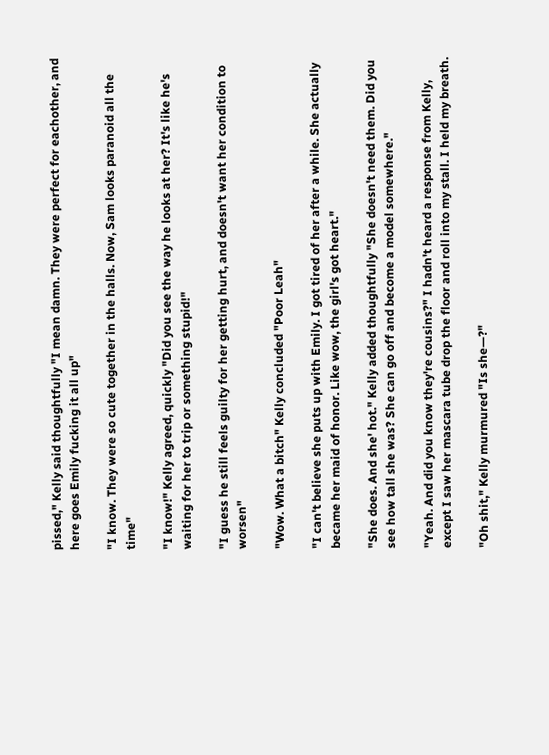pissed," Kelly said thoughtfully "I mean damn. They were perfect for eachother, and here goes Emily fucking it all up"

"I know. They were so cute together in the halls. Now, Sam looks paranoid all the time"

"I know!" Kelly agreed, quickly "Did you see the way he looks at her? It's like he's waiting for her to trip or something stupid!"

"I guess he still feels guilty for her getting hurt, and doesn't want her condition to worsen"

"Wow. What a bitch" Kelly concluded "Poor Leah"

"I can't believe she puts up with Emily. I got tired of her after a while. She actually became her maid of honor. Like wow, the girl's got heart."

"She does. And she' hot." Kelly added thoughtfully "She doesn't need them. Did you see how tall she was? She can go off and become a model somewhere."

"Yeah. And did you know they're cousins?" I hadn't heard a response from Kelly, except I saw her mascara tube drop the floor and roll into my stall. I held my breath.

"Oh shit," Kelly murmured "Is she—?"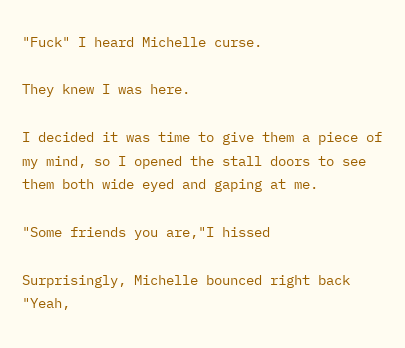"Fuck" I heard Michelle curse.

They knew I was here.

I decided it was time to give them a piece of my mind, so I opened the stall doors to see them both wide eyed and gaping at me.

"Some friends you are,"I hissed

Surprisingly, Michelle bounced right back "Yeah,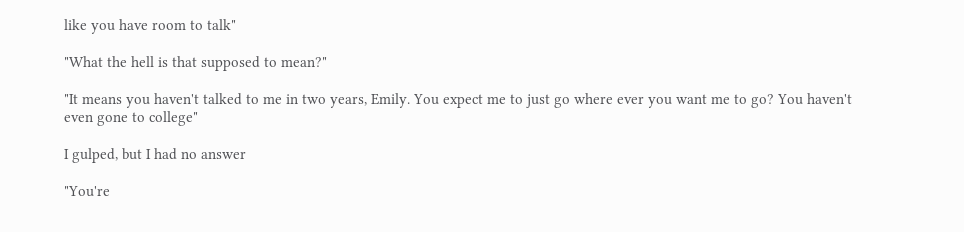like you have room to talk"

"What the hell is that supposed to mean?"

"It means you haven't talked to me in two years, Emily. You expect me to just go where ever you want me to go? You haven't even gone to college"

I gulped, but I had no answer

"You're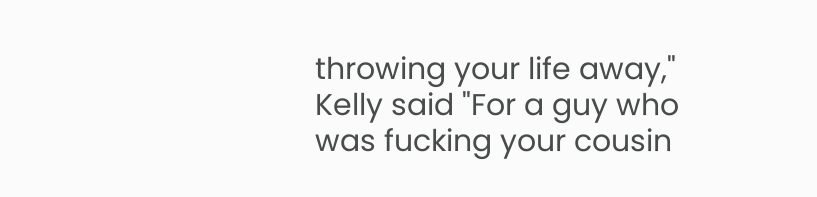throwing your life away," Kelly said "For a guy who was fucking your cousin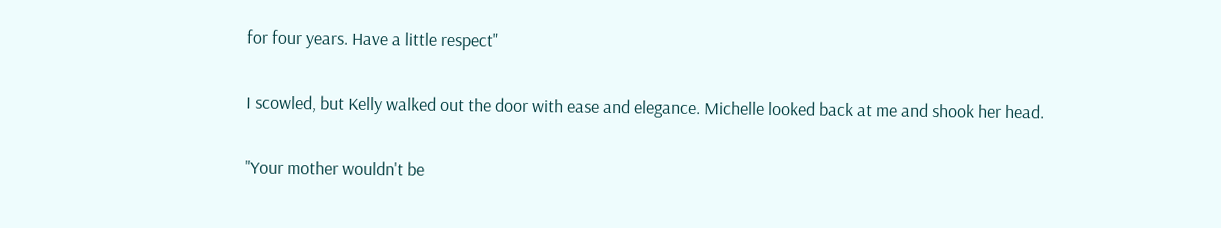for four years. Have a little respect"

I scowled, but Kelly walked out the door with ease and elegance. Michelle looked back at me and shook her head.

"Your mother wouldn't be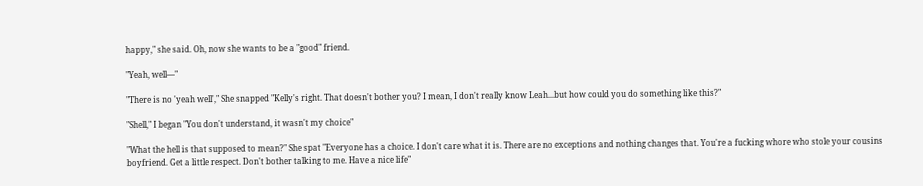happy," she said. Oh, now she wants to be a "good" friend.

"Yeah, well—"

"There is no 'yeah well'," She snapped "Kelly's right. That doesn't bother you? I mean, I don't really know Leah...but how could you do something like this?"

"Shell," I began "You don't understand, it wasn't my choice"

"What the hell is that supposed to mean?" She spat "Everyone has a choice. I don't care what it is. There are no exceptions and nothing changes that. You're a fucking whore who stole your cousins boyfriend. Get a little respect. Don't bother talking to me. Have a nice life"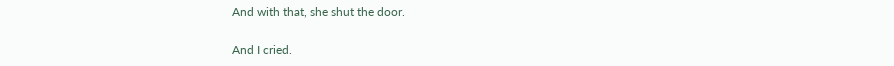And with that, she shut the door.

And I cried.